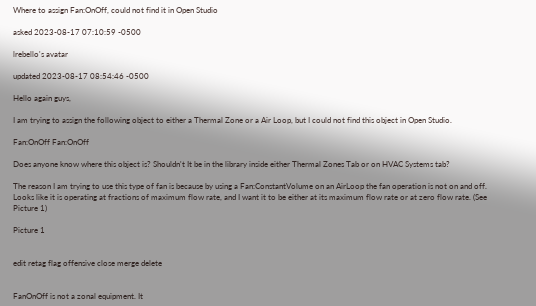Where to assign Fan:OnOff, could not find it in Open Studio

asked 2023-08-17 07:10:59 -0500

lrebello's avatar

updated 2023-08-17 08:54:46 -0500

Hello again guys,

I am trying to assign the following object to either a Thermal Zone or a Air Loop, but I could not find this object in Open Studio.

Fan:OnOff Fan:OnOff

Does anyone know where this object is? Shouldn't It be in the library inside either Thermal Zones Tab or on HVAC Systems tab?

The reason I am trying to use this type of fan is because by using a Fan:ConstantVolume on an AirLoop the fan operation is not on and off. Looks like it is operating at fractions of maximum flow rate, and I want it to be either at its maximum flow rate or at zero flow rate. (See Picture 1)

Picture 1


edit retag flag offensive close merge delete


FanOnOff is not a zonal equipment. It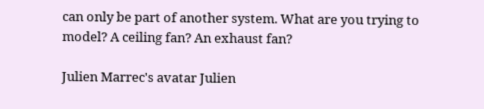can only be part of another system. What are you trying to model? A ceiling fan? An exhaust fan?

Julien Marrec's avatar Julien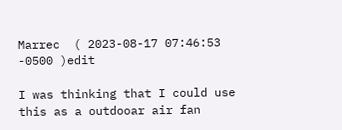Marrec  ( 2023-08-17 07:46:53 -0500 )edit

I was thinking that I could use this as a outdooar air fan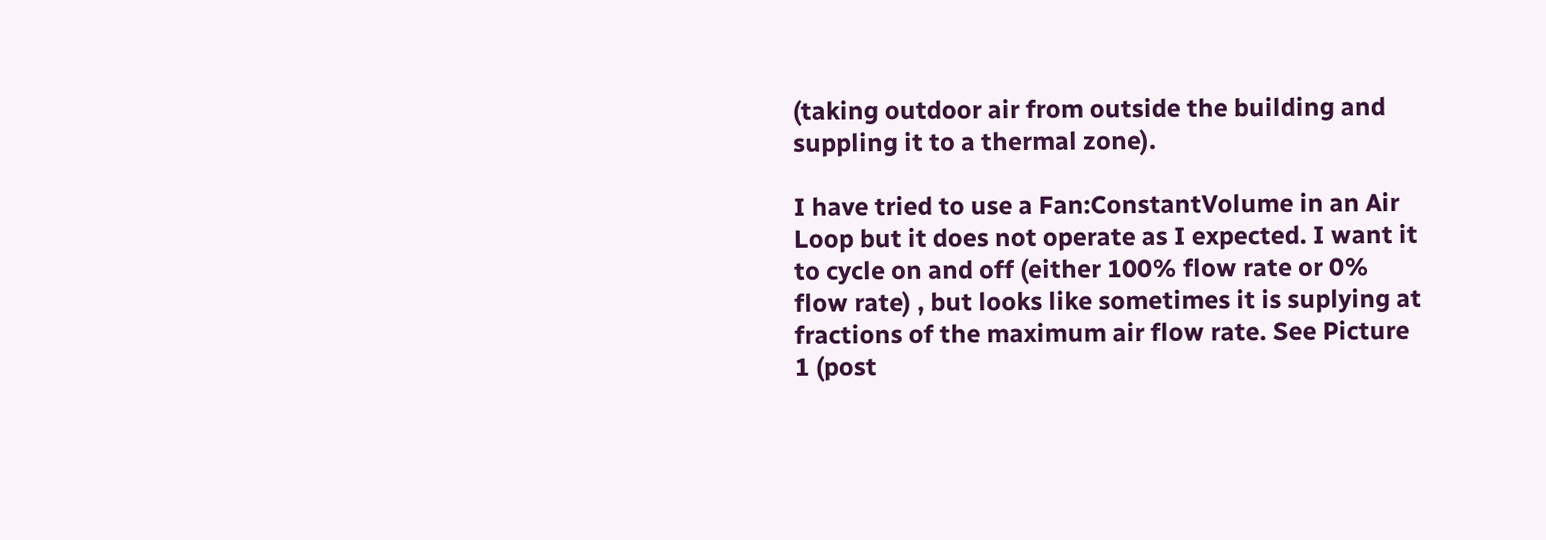(taking outdoor air from outside the building and suppling it to a thermal zone).

I have tried to use a Fan:ConstantVolume in an Air Loop but it does not operate as I expected. I want it to cycle on and off (either 100% flow rate or 0% flow rate) , but looks like sometimes it is suplying at fractions of the maximum air flow rate. See Picture 1 (post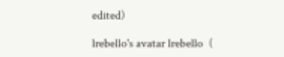edited)

lrebello's avatar lrebello  (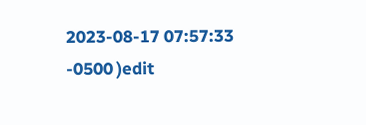2023-08-17 07:57:33 -0500 )edit